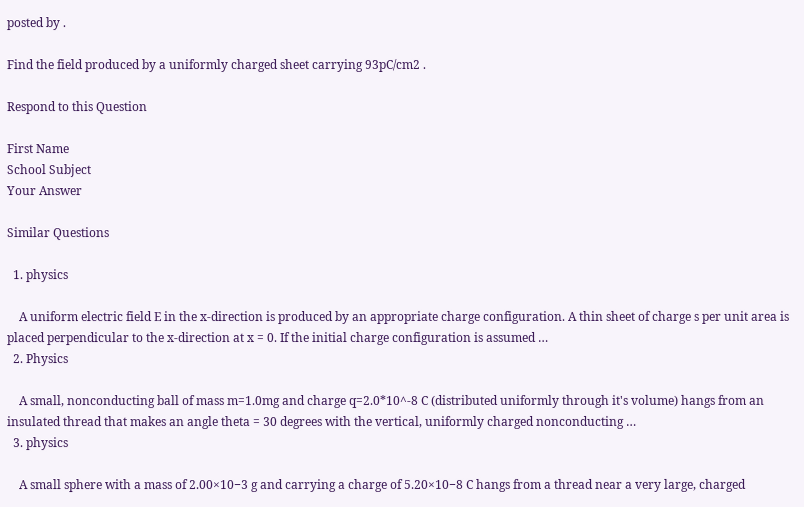posted by .

Find the field produced by a uniformly charged sheet carrying 93pC/cm2 .

Respond to this Question

First Name
School Subject
Your Answer

Similar Questions

  1. physics

    A uniform electric field E in the x-direction is produced by an appropriate charge configuration. A thin sheet of charge s per unit area is placed perpendicular to the x-direction at x = 0. If the initial charge configuration is assumed …
  2. Physics

    A small, nonconducting ball of mass m=1.0mg and charge q=2.0*10^-8 C (distributed uniformly through it's volume) hangs from an insulated thread that makes an angle theta = 30 degrees with the vertical, uniformly charged nonconducting …
  3. physics

    A small sphere with a mass of 2.00×10−3 g and carrying a charge of 5.20×10−8 C hangs from a thread near a very large, charged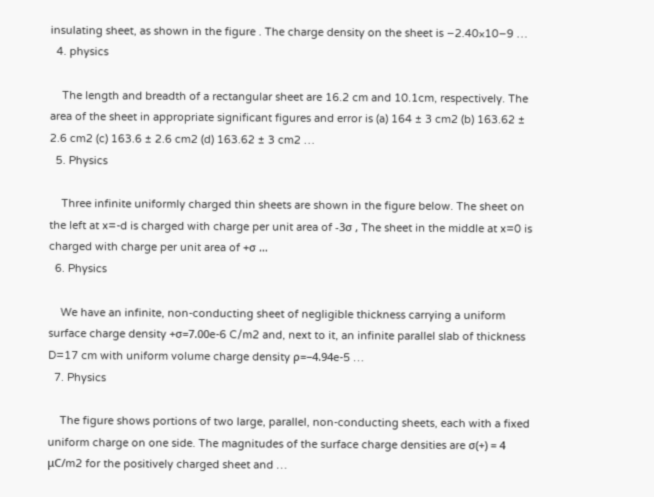insulating sheet, as shown in the figure . The charge density on the sheet is −2.40×10−9 …
  4. physics

    The length and breadth of a rectangular sheet are 16.2 cm and 10.1cm, respectively. The area of the sheet in appropriate significant figures and error is (a) 164 ± 3 cm2 (b) 163.62 ± 2.6 cm2 (c) 163.6 ± 2.6 cm2 (d) 163.62 ± 3 cm2 …
  5. Physics

    Three infinite uniformly charged thin sheets are shown in the figure below. The sheet on the left at x=-d is charged with charge per unit area of -3σ , The sheet in the middle at x=0 is charged with charge per unit area of +σ …
  6. Physics

    We have an infinite, non-conducting sheet of negligible thickness carrying a uniform surface charge density +σ=7.00e-6 C/m2 and, next to it, an infinite parallel slab of thickness D=17 cm with uniform volume charge density ρ=−4.94e-5 …
  7. Physics

    The figure shows portions of two large, parallel, non-conducting sheets, each with a fixed uniform charge on one side. The magnitudes of the surface charge densities are σ(+) = 4 μC/m2 for the positively charged sheet and …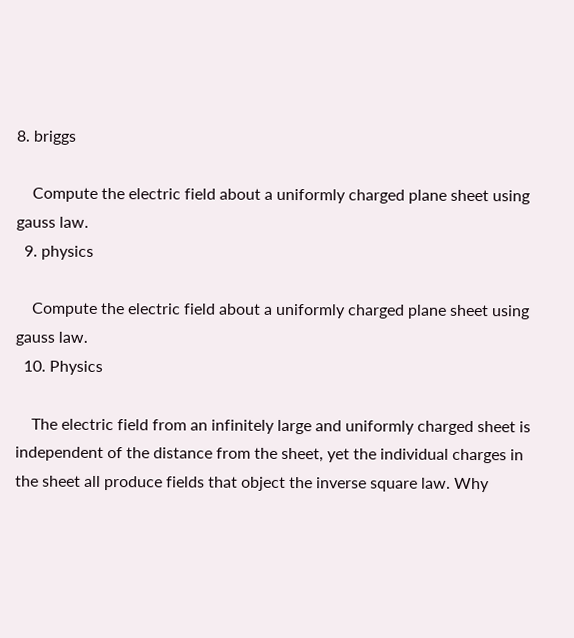8. briggs

    Compute the electric field about a uniformly charged plane sheet using gauss law.
  9. physics

    Compute the electric field about a uniformly charged plane sheet using gauss law.
  10. Physics

    The electric field from an infinitely large and uniformly charged sheet is independent of the distance from the sheet, yet the individual charges in the sheet all produce fields that object the inverse square law. Why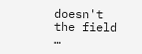doesn't the field …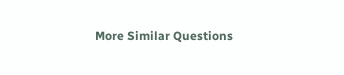More Similar Questions